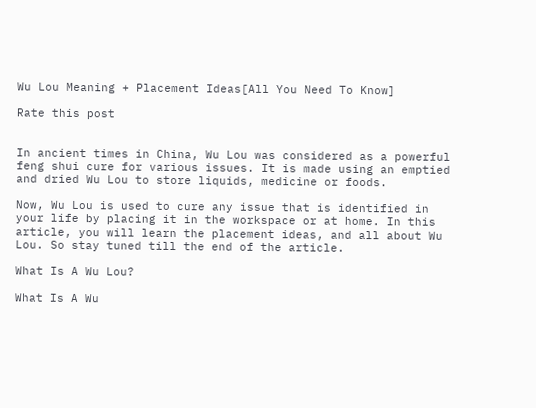Wu Lou Meaning + Placement Ideas[All You Need To Know]

Rate this post


In ancient times in China, Wu Lou was considered as a powerful feng shui cure for various issues. It is made using an emptied and dried Wu Lou to store liquids, medicine or foods.

Now, Wu Lou is used to cure any issue that is identified in your life by placing it in the workspace or at home. In this article, you will learn the placement ideas, and all about Wu Lou. So stay tuned till the end of the article.

What Is A Wu Lou?

What Is A Wu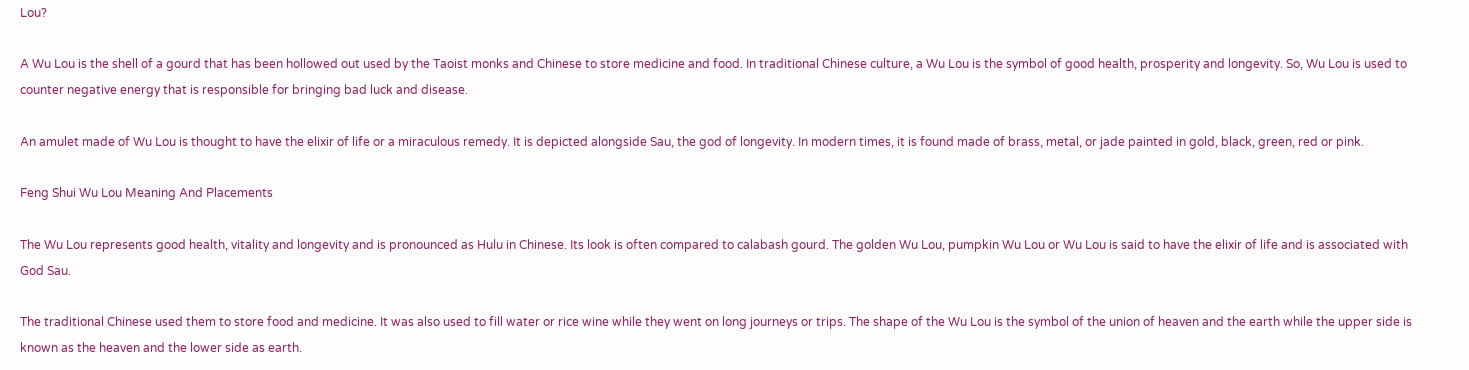Lou?

A Wu Lou is the shell of a gourd that has been hollowed out used by the Taoist monks and Chinese to store medicine and food. In traditional Chinese culture, a Wu Lou is the symbol of good health, prosperity and longevity. So, Wu Lou is used to counter negative energy that is responsible for bringing bad luck and disease.

An amulet made of Wu Lou is thought to have the elixir of life or a miraculous remedy. It is depicted alongside Sau, the god of longevity. In modern times, it is found made of brass, metal, or jade painted in gold, black, green, red or pink.

Feng Shui Wu Lou Meaning And Placements

The Wu Lou represents good health, vitality and longevity and is pronounced as Hulu in Chinese. Its look is often compared to calabash gourd. The golden Wu Lou, pumpkin Wu Lou or Wu Lou is said to have the elixir of life and is associated with God Sau.

The traditional Chinese used them to store food and medicine. It was also used to fill water or rice wine while they went on long journeys or trips. The shape of the Wu Lou is the symbol of the union of heaven and the earth while the upper side is known as the heaven and the lower side as earth.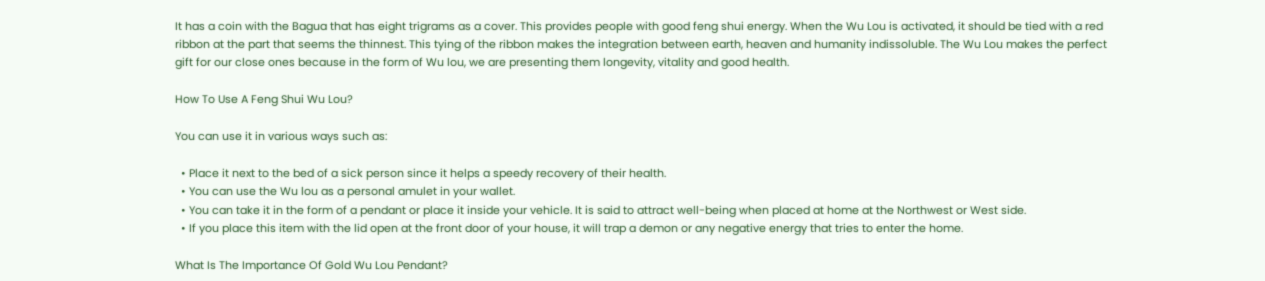It has a coin with the Bagua that has eight trigrams as a cover. This provides people with good feng shui energy. When the Wu Lou is activated, it should be tied with a red ribbon at the part that seems the thinnest. This tying of the ribbon makes the integration between earth, heaven and humanity indissoluble. The Wu Lou makes the perfect gift for our close ones because in the form of Wu lou, we are presenting them longevity, vitality and good health.

How To Use A Feng Shui Wu Lou?

You can use it in various ways such as:

  • Place it next to the bed of a sick person since it helps a speedy recovery of their health.
  • You can use the Wu lou as a personal amulet in your wallet.
  • You can take it in the form of a pendant or place it inside your vehicle. It is said to attract well-being when placed at home at the Northwest or West side.
  • If you place this item with the lid open at the front door of your house, it will trap a demon or any negative energy that tries to enter the home.

What Is The Importance Of Gold Wu Lou Pendant?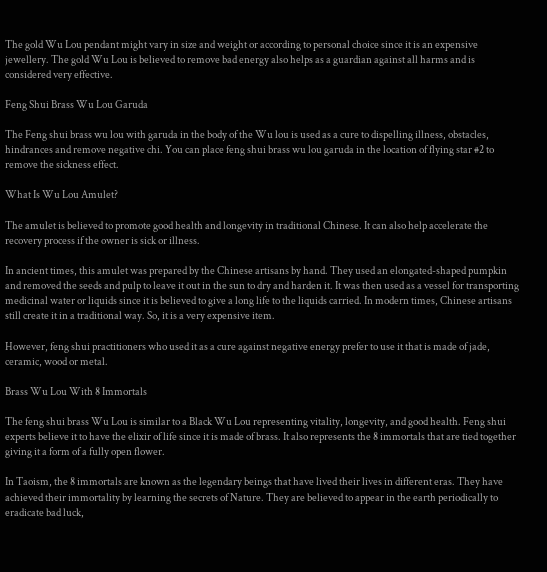The gold Wu Lou pendant might vary in size and weight or according to personal choice since it is an expensive jewellery. The gold Wu Lou is believed to remove bad energy also helps as a guardian against all harms and is considered very effective.

Feng Shui Brass Wu Lou Garuda

The Feng shui brass wu lou with garuda in the body of the Wu lou is used as a cure to dispelling illness, obstacles, hindrances and remove negative chi. You can place feng shui brass wu lou garuda in the location of flying star #2 to remove the sickness effect.

What Is Wu Lou Amulet?

The amulet is believed to promote good health and longevity in traditional Chinese. It can also help accelerate the recovery process if the owner is sick or illness.

In ancient times, this amulet was prepared by the Chinese artisans by hand. They used an elongated-shaped pumpkin and removed the seeds and pulp to leave it out in the sun to dry and harden it. It was then used as a vessel for transporting medicinal water or liquids since it is believed to give a long life to the liquids carried. In modern times, Chinese artisans still create it in a traditional way. So, it is a very expensive item.

However, feng shui practitioners who used it as a cure against negative energy prefer to use it that is made of jade, ceramic, wood or metal.

Brass Wu Lou With 8 Immortals

The feng shui brass Wu Lou is similar to a Black Wu Lou representing vitality, longevity, and good health. Feng shui experts believe it to have the elixir of life since it is made of brass. It also represents the 8 immortals that are tied together giving it a form of a fully open flower.

In Taoism, the 8 immortals are known as the legendary beings that have lived their lives in different eras. They have achieved their immortality by learning the secrets of Nature. They are believed to appear in the earth periodically to eradicate bad luck,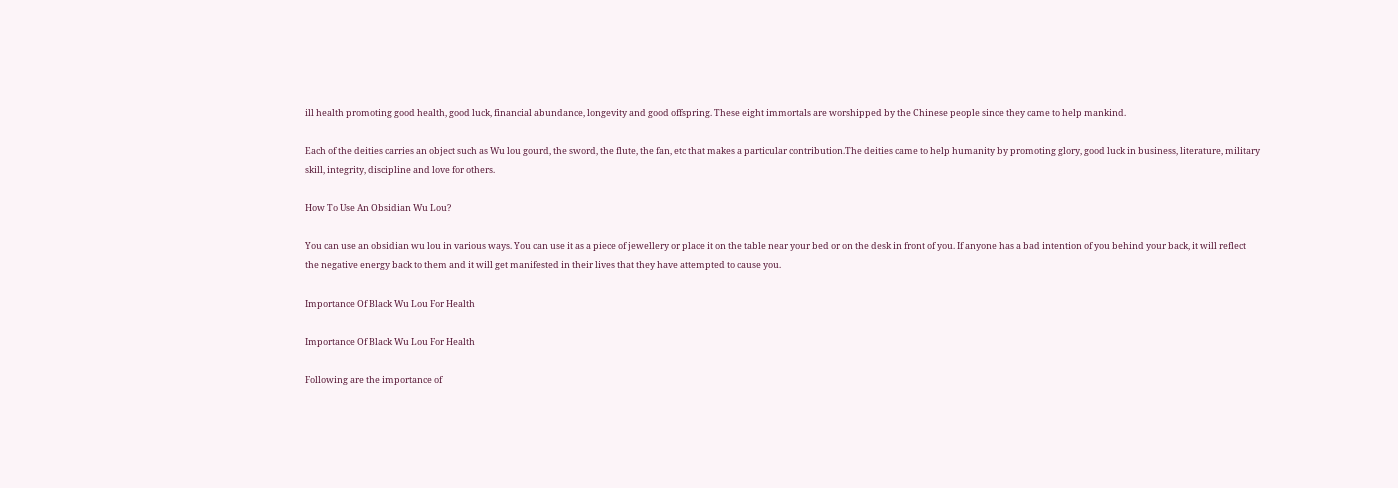ill health promoting good health, good luck, financial abundance, longevity and good offspring. These eight immortals are worshipped by the Chinese people since they came to help mankind.

Each of the deities carries an object such as Wu lou gourd, the sword, the flute, the fan, etc that makes a particular contribution.The deities came to help humanity by promoting glory, good luck in business, literature, military skill, integrity, discipline and love for others.

How To Use An Obsidian Wu Lou?

You can use an obsidian wu lou in various ways. You can use it as a piece of jewellery or place it on the table near your bed or on the desk in front of you. If anyone has a bad intention of you behind your back, it will reflect the negative energy back to them and it will get manifested in their lives that they have attempted to cause you.

Importance Of Black Wu Lou For Health

Importance Of Black Wu Lou For Health

Following are the importance of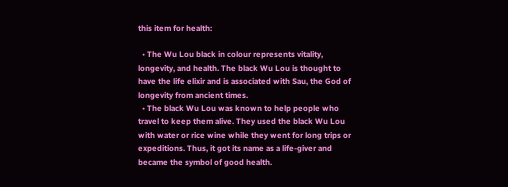this item for health:

  • The Wu Lou black in colour represents vitality, longevity, and health. The black Wu Lou is thought to have the life elixir and is associated with Sau, the God of longevity from ancient times.
  • The black Wu Lou was known to help people who travel to keep them alive. They used the black Wu Lou with water or rice wine while they went for long trips or expeditions. Thus, it got its name as a life-giver and became the symbol of good health.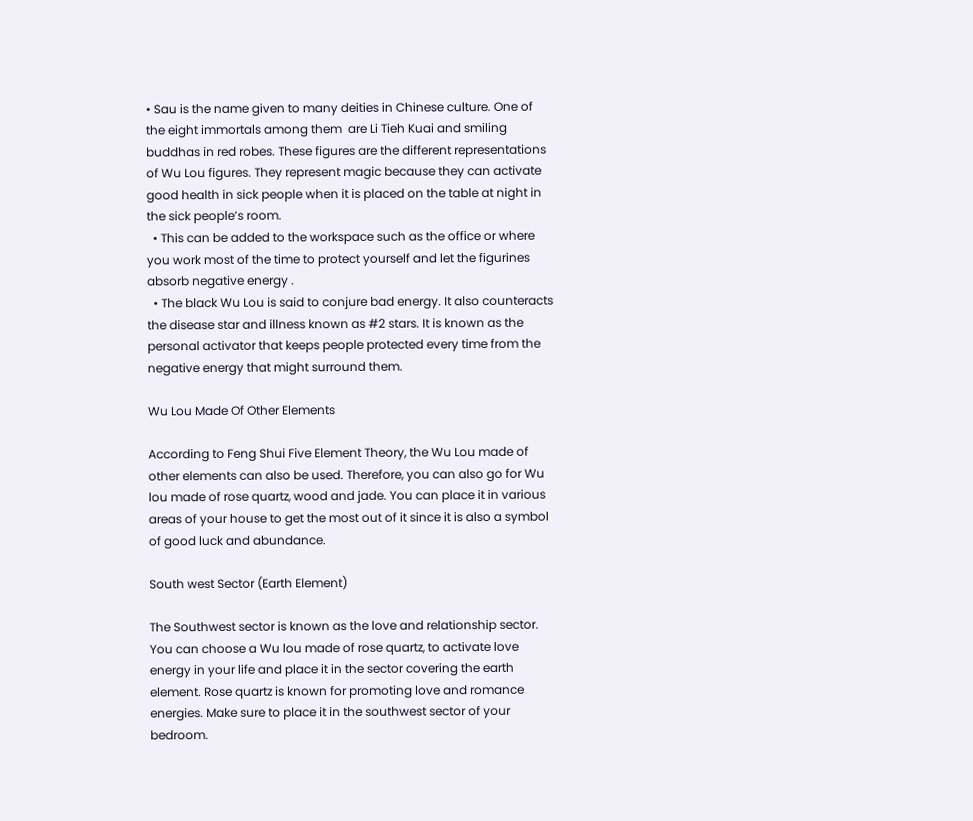• Sau is the name given to many deities in Chinese culture. One of the eight immortals among them  are Li Tieh Kuai and smiling buddhas in red robes. These figures are the different representations of Wu Lou figures. They represent magic because they can activate good health in sick people when it is placed on the table at night in the sick people’s room.
  • This can be added to the workspace such as the office or where you work most of the time to protect yourself and let the figurines absorb negative energy .
  • The black Wu Lou is said to conjure bad energy. It also counteracts the disease star and illness known as #2 stars. It is known as the personal activator that keeps people protected every time from the negative energy that might surround them.

Wu Lou Made Of Other Elements

According to Feng Shui Five Element Theory, the Wu Lou made of other elements can also be used. Therefore, you can also go for Wu lou made of rose quartz, wood and jade. You can place it in various areas of your house to get the most out of it since it is also a symbol of good luck and abundance.

South west Sector (Earth Element)

The Southwest sector is known as the love and relationship sector. You can choose a Wu lou made of rose quartz, to activate love energy in your life and place it in the sector covering the earth element. Rose quartz is known for promoting love and romance energies. Make sure to place it in the southwest sector of your bedroom.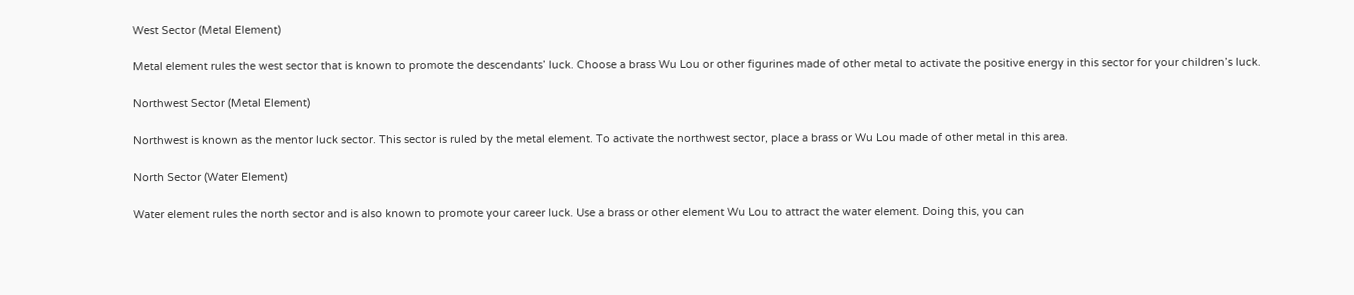West Sector (Metal Element)

Metal element rules the west sector that is known to promote the descendants’ luck. Choose a brass Wu Lou or other figurines made of other metal to activate the positive energy in this sector for your children’s luck.

Northwest Sector (Metal Element)

Northwest is known as the mentor luck sector. This sector is ruled by the metal element. To activate the northwest sector, place a brass or Wu Lou made of other metal in this area.

North Sector (Water Element)

Water element rules the north sector and is also known to promote your career luck. Use a brass or other element Wu Lou to attract the water element. Doing this, you can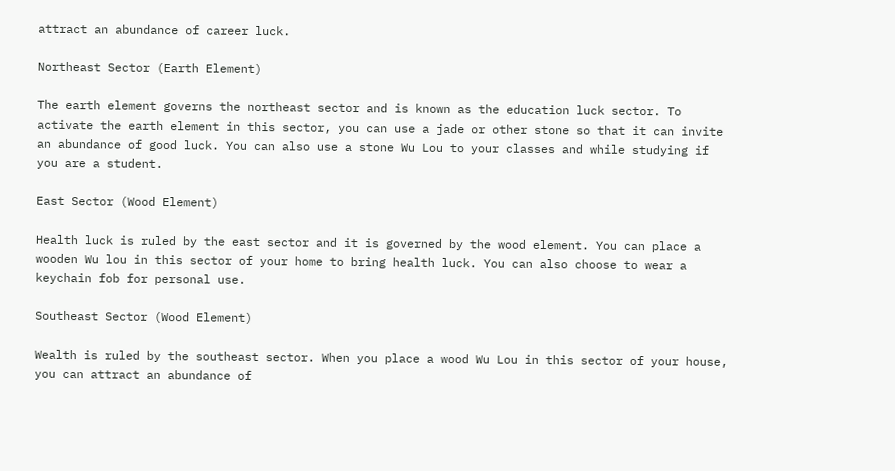attract an abundance of career luck.

Northeast Sector (Earth Element)

The earth element governs the northeast sector and is known as the education luck sector. To activate the earth element in this sector, you can use a jade or other stone so that it can invite an abundance of good luck. You can also use a stone Wu Lou to your classes and while studying if you are a student.

East Sector (Wood Element)

Health luck is ruled by the east sector and it is governed by the wood element. You can place a wooden Wu lou in this sector of your home to bring health luck. You can also choose to wear a keychain fob for personal use.

Southeast Sector (Wood Element)

Wealth is ruled by the southeast sector. When you place a wood Wu Lou in this sector of your house, you can attract an abundance of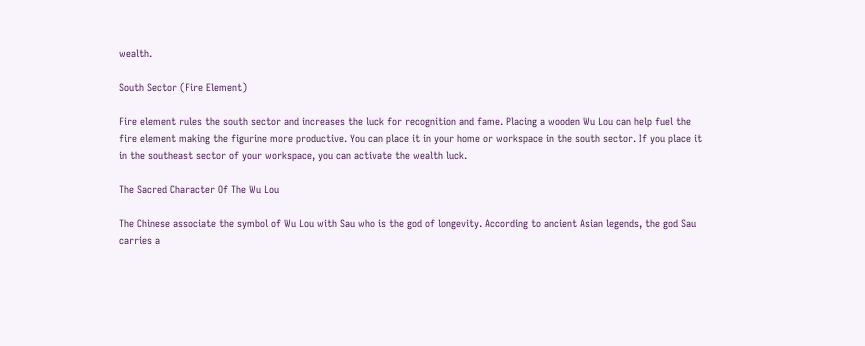wealth.

South Sector (Fire Element)

Fire element rules the south sector and increases the luck for recognition and fame. Placing a wooden Wu Lou can help fuel the fire element making the figurine more productive. You can place it in your home or workspace in the south sector. If you place it in the southeast sector of your workspace, you can activate the wealth luck.

The Sacred Character Of The Wu Lou

The Chinese associate the symbol of Wu Lou with Sau who is the god of longevity. According to ancient Asian legends, the god Sau carries a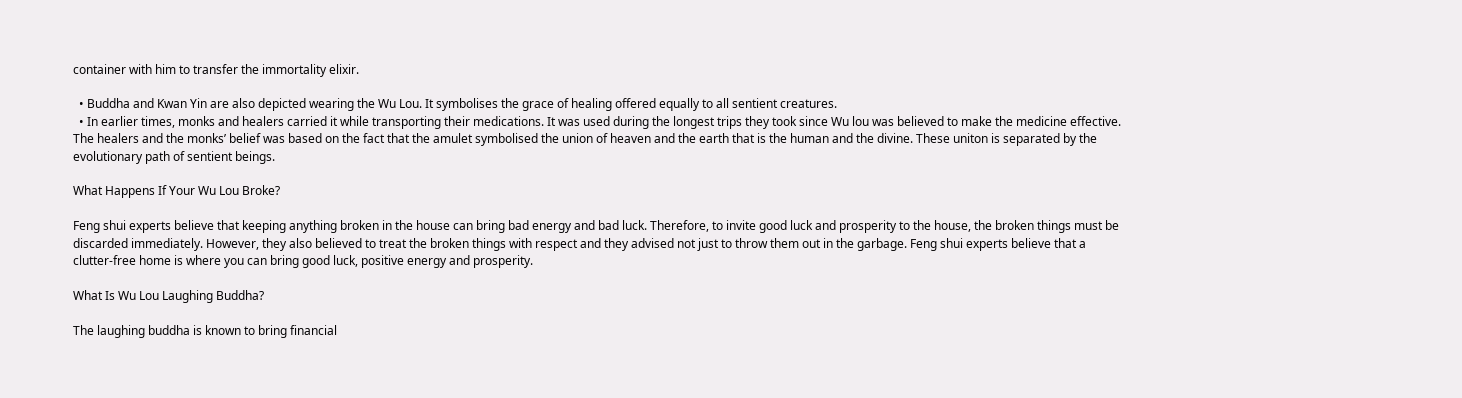container with him to transfer the immortality elixir.

  • Buddha and Kwan Yin are also depicted wearing the Wu Lou. It symbolises the grace of healing offered equally to all sentient creatures.
  • In earlier times, monks and healers carried it while transporting their medications. It was used during the longest trips they took since Wu lou was believed to make the medicine effective. The healers and the monks’ belief was based on the fact that the amulet symbolised the union of heaven and the earth that is the human and the divine. These uniton is separated by the evolutionary path of sentient beings.

What Happens If Your Wu Lou Broke?

Feng shui experts believe that keeping anything broken in the house can bring bad energy and bad luck. Therefore, to invite good luck and prosperity to the house, the broken things must be discarded immediately. However, they also believed to treat the broken things with respect and they advised not just to throw them out in the garbage. Feng shui experts believe that a clutter-free home is where you can bring good luck, positive energy and prosperity.

What Is Wu Lou Laughing Buddha?

The laughing buddha is known to bring financial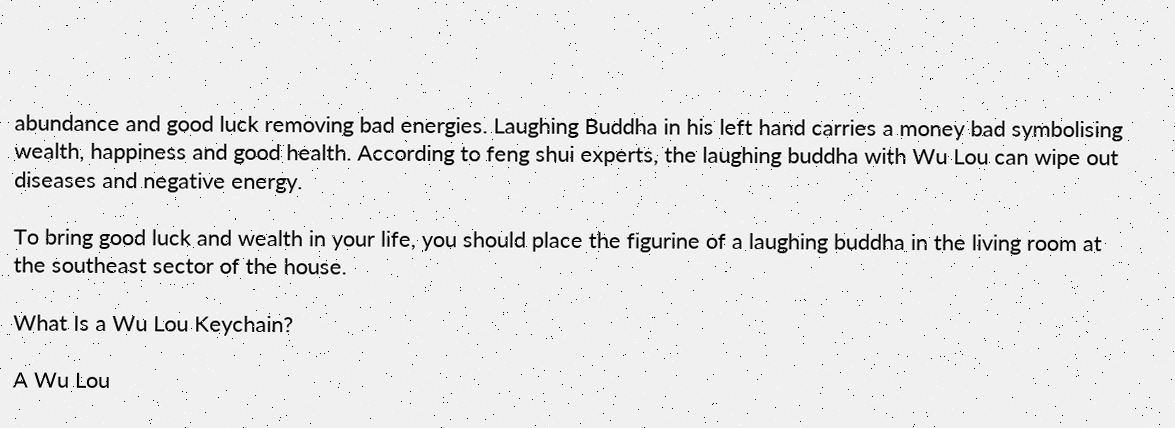abundance and good luck removing bad energies. Laughing Buddha in his left hand carries a money bad symbolising wealth, happiness and good health. According to feng shui experts, the laughing buddha with Wu Lou can wipe out diseases and negative energy.

To bring good luck and wealth in your life, you should place the figurine of a laughing buddha in the living room at the southeast sector of the house.

What Is a Wu Lou Keychain?

A Wu Lou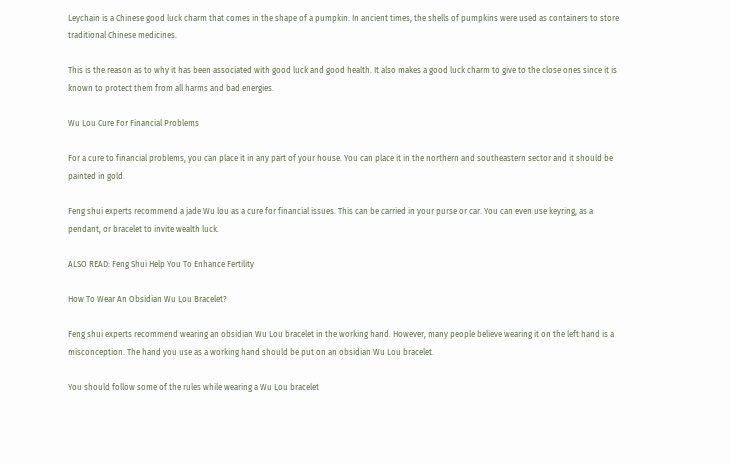Leychain is a Chinese good luck charm that comes in the shape of a pumpkin. In ancient times, the shells of pumpkins were used as containers to store traditional Chinese medicines.

This is the reason as to why it has been associated with good luck and good health. It also makes a good luck charm to give to the close ones since it is known to protect them from all harms and bad energies.

Wu Lou Cure For Financial Problems

For a cure to financial problems, you can place it in any part of your house. You can place it in the northern and southeastern sector and it should be painted in gold.

Feng shui experts recommend a jade Wu lou as a cure for financial issues. This can be carried in your purse or car. You can even use keyring, as a pendant, or bracelet to invite wealth luck.

ALSO READ: Feng Shui Help You To Enhance Fertility

How To Wear An Obsidian Wu Lou Bracelet?

Feng shui experts recommend wearing an obsidian Wu Lou bracelet in the working hand. However, many people believe wearing it on the left hand is a misconception. The hand you use as a working hand should be put on an obsidian Wu Lou bracelet.

You should follow some of the rules while wearing a Wu Lou bracelet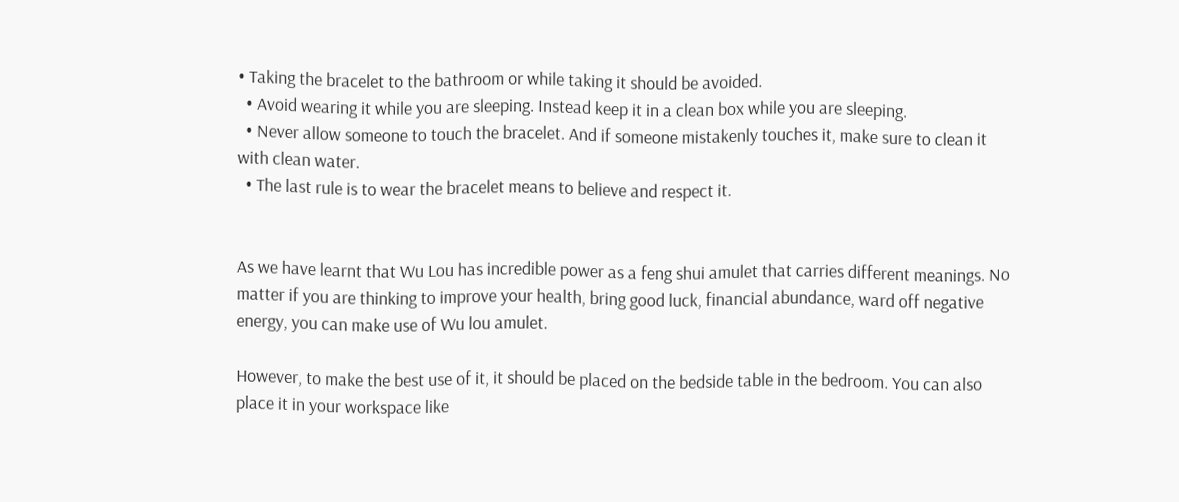• Taking the bracelet to the bathroom or while taking it should be avoided.
  • Avoid wearing it while you are sleeping. Instead keep it in a clean box while you are sleeping.
  • Never allow someone to touch the bracelet. And if someone mistakenly touches it, make sure to clean it with clean water.
  • The last rule is to wear the bracelet means to believe and respect it.


As we have learnt that Wu Lou has incredible power as a feng shui amulet that carries different meanings. No matter if you are thinking to improve your health, bring good luck, financial abundance, ward off negative energy, you can make use of Wu lou amulet.

However, to make the best use of it, it should be placed on the bedside table in the bedroom. You can also place it in your workspace like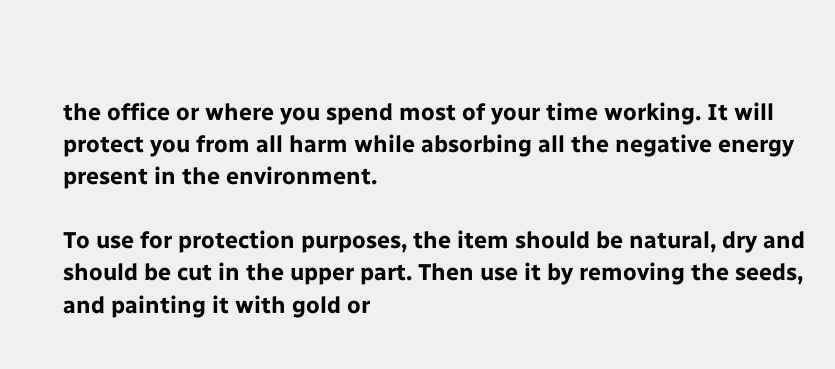the office or where you spend most of your time working. It will protect you from all harm while absorbing all the negative energy present in the environment.

To use for protection purposes, the item should be natural, dry and should be cut in the upper part. Then use it by removing the seeds, and painting it with gold or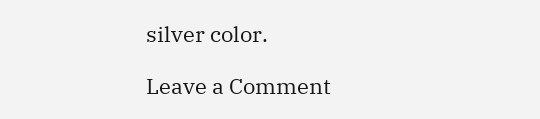silver color.

Leave a Comment